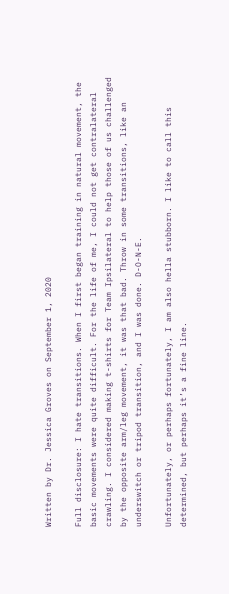Written by Dr. Jessica Groves on September 1, 2020

Full disclosure: I hate transitions. When I first began training in natural movement, the basic movements were quite difficult. For the life of me, I could not get contralateral crawling. I considered making t-shirts for Team Ipsilateral to help those of us challenged by the opposite arm/leg movement, it was that bad. Throw in some transitions, like an underswitch or tripod transition, and I was done. D-O-N-E.

Unfortunately, or perhaps fortunately, I am also hella stubborn. I like to call this determined, but perhaps it’s a fine line.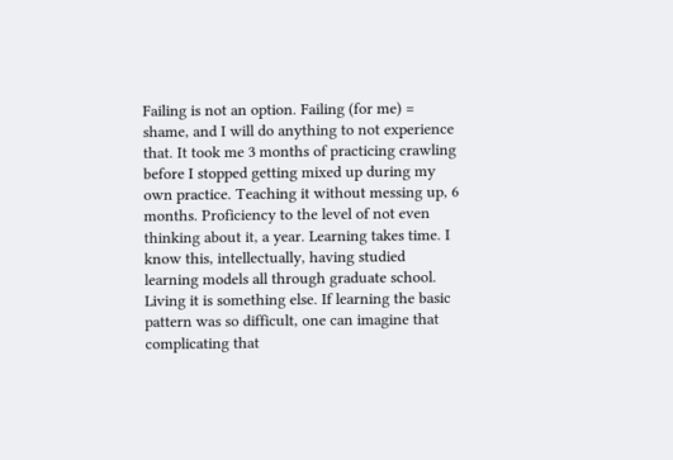Failing is not an option. Failing (for me) = shame, and I will do anything to not experience that. It took me 3 months of practicing crawling before I stopped getting mixed up during my own practice. Teaching it without messing up, 6 months. Proficiency to the level of not even thinking about it, a year. Learning takes time. I know this, intellectually, having studied learning models all through graduate school. Living it is something else. If learning the basic pattern was so difficult, one can imagine that complicating that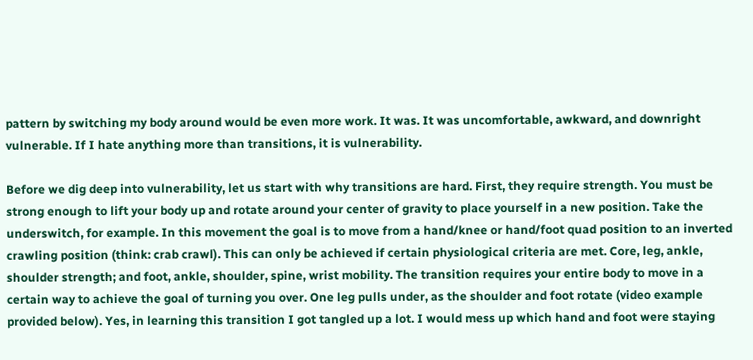pattern by switching my body around would be even more work. It was. It was uncomfortable, awkward, and downright vulnerable. If I hate anything more than transitions, it is vulnerability.

Before we dig deep into vulnerability, let us start with why transitions are hard. First, they require strength. You must be strong enough to lift your body up and rotate around your center of gravity to place yourself in a new position. Take the underswitch, for example. In this movement the goal is to move from a hand/knee or hand/foot quad position to an inverted crawling position (think: crab crawl). This can only be achieved if certain physiological criteria are met. Core, leg, ankle, shoulder strength; and foot, ankle, shoulder, spine, wrist mobility. The transition requires your entire body to move in a certain way to achieve the goal of turning you over. One leg pulls under, as the shoulder and foot rotate (video example provided below). Yes, in learning this transition I got tangled up a lot. I would mess up which hand and foot were staying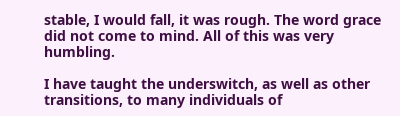stable, I would fall, it was rough. The word grace did not come to mind. All of this was very humbling.

I have taught the underswitch, as well as other transitions, to many individuals of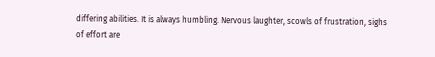differing abilities. It is always humbling. Nervous laughter, scowls of frustration, sighs of effort are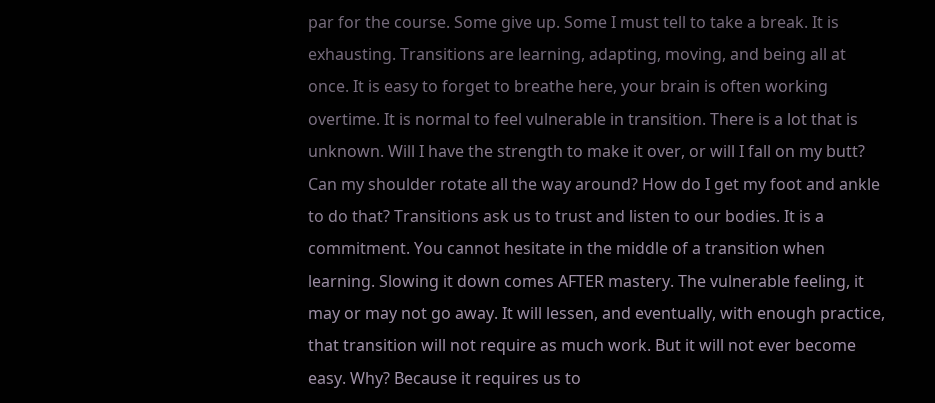par for the course. Some give up. Some I must tell to take a break. It is exhausting. Transitions are learning, adapting, moving, and being all at once. It is easy to forget to breathe here, your brain is often working overtime. It is normal to feel vulnerable in transition. There is a lot that is unknown. Will I have the strength to make it over, or will I fall on my butt? Can my shoulder rotate all the way around? How do I get my foot and ankle to do that? Transitions ask us to trust and listen to our bodies. It is a commitment. You cannot hesitate in the middle of a transition when learning. Slowing it down comes AFTER mastery. The vulnerable feeling, it may or may not go away. It will lessen, and eventually, with enough practice, that transition will not require as much work. But it will not ever become easy. Why? Because it requires us to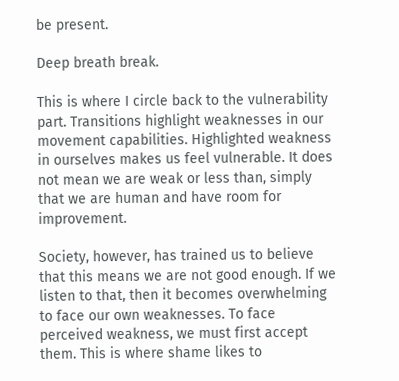be present.

Deep breath break.

This is where I circle back to the vulnerability part. Transitions highlight weaknesses in our movement capabilities. Highlighted weakness in ourselves makes us feel vulnerable. It does not mean we are weak or less than, simply that we are human and have room for improvement.

Society, however, has trained us to believe that this means we are not good enough. If we listen to that, then it becomes overwhelming to face our own weaknesses. To face perceived weakness, we must first accept them. This is where shame likes to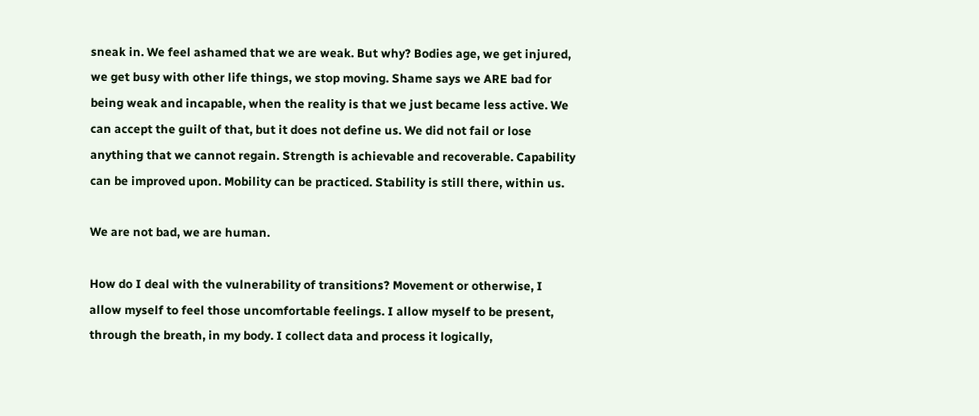sneak in. We feel ashamed that we are weak. But why? Bodies age, we get injured, we get busy with other life things, we stop moving. Shame says we ARE bad for being weak and incapable, when the reality is that we just became less active. We can accept the guilt of that, but it does not define us. We did not fail or lose anything that we cannot regain. Strength is achievable and recoverable. Capability can be improved upon. Mobility can be practiced. Stability is still there, within us.

We are not bad, we are human.

How do I deal with the vulnerability of transitions? Movement or otherwise, I allow myself to feel those uncomfortable feelings. I allow myself to be present, through the breath, in my body. I collect data and process it logically,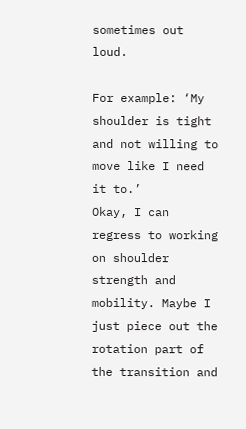sometimes out loud.

For example: ‘My shoulder is tight and not willing to move like I need it to.’
Okay, I can regress to working on shoulder strength and mobility. Maybe I just piece out the rotation part of the transition and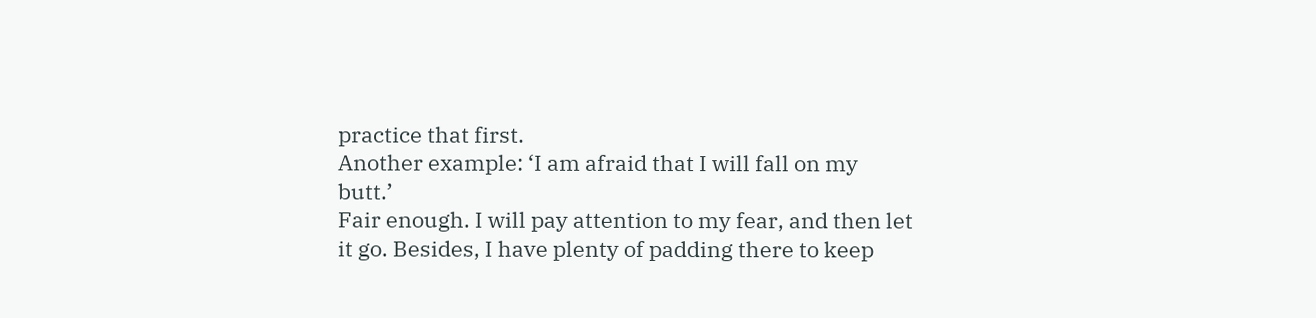practice that first.
Another example: ‘I am afraid that I will fall on my butt.’
Fair enough. I will pay attention to my fear, and then let it go. Besides, I have plenty of padding there to keep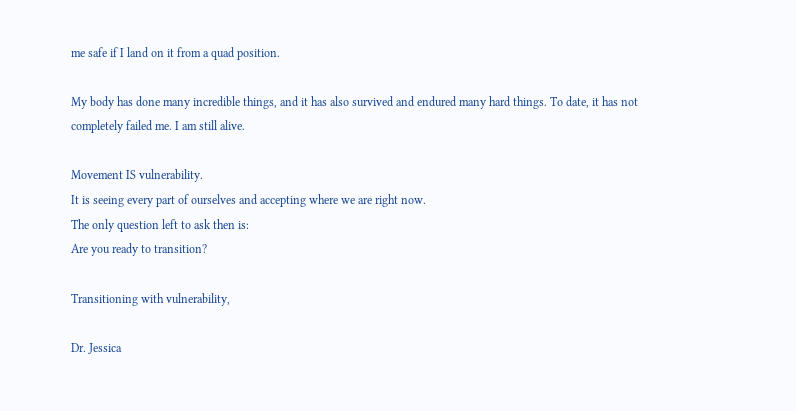me safe if I land on it from a quad position.

My body has done many incredible things, and it has also survived and endured many hard things. To date, it has not completely failed me. I am still alive.

Movement IS vulnerability.
It is seeing every part of ourselves and accepting where we are right now.
The only question left to ask then is:
Are you ready to transition?

Transitioning with vulnerability,

Dr. Jessica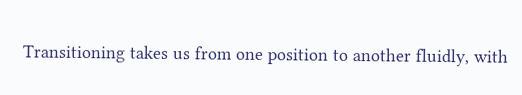Transitioning takes us from one position to another fluidly, with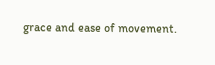grace and ease of movement.